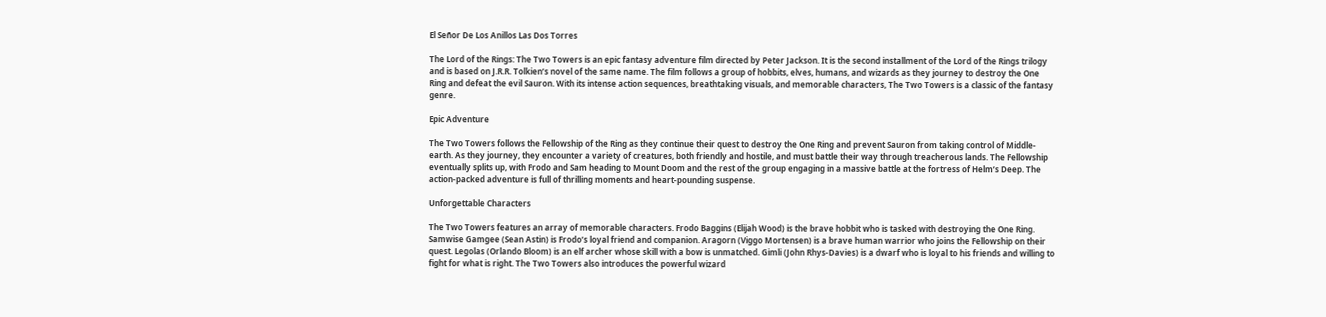El Señor De Los Anillos Las Dos Torres

The Lord of the Rings: The Two Towers is an epic fantasy adventure film directed by Peter Jackson. It is the second installment of the Lord of the Rings trilogy and is based on J.R.R. Tolkien’s novel of the same name. The film follows a group of hobbits, elves, humans, and wizards as they journey to destroy the One Ring and defeat the evil Sauron. With its intense action sequences, breathtaking visuals, and memorable characters, The Two Towers is a classic of the fantasy genre.

Epic Adventure

The Two Towers follows the Fellowship of the Ring as they continue their quest to destroy the One Ring and prevent Sauron from taking control of Middle-earth. As they journey, they encounter a variety of creatures, both friendly and hostile, and must battle their way through treacherous lands. The Fellowship eventually splits up, with Frodo and Sam heading to Mount Doom and the rest of the group engaging in a massive battle at the fortress of Helm’s Deep. The action-packed adventure is full of thrilling moments and heart-pounding suspense.

Unforgettable Characters

The Two Towers features an array of memorable characters. Frodo Baggins (Elijah Wood) is the brave hobbit who is tasked with destroying the One Ring. Samwise Gamgee (Sean Astin) is Frodo’s loyal friend and companion. Aragorn (Viggo Mortensen) is a brave human warrior who joins the Fellowship on their quest. Legolas (Orlando Bloom) is an elf archer whose skill with a bow is unmatched. Gimli (John Rhys-Davies) is a dwarf who is loyal to his friends and willing to fight for what is right. The Two Towers also introduces the powerful wizard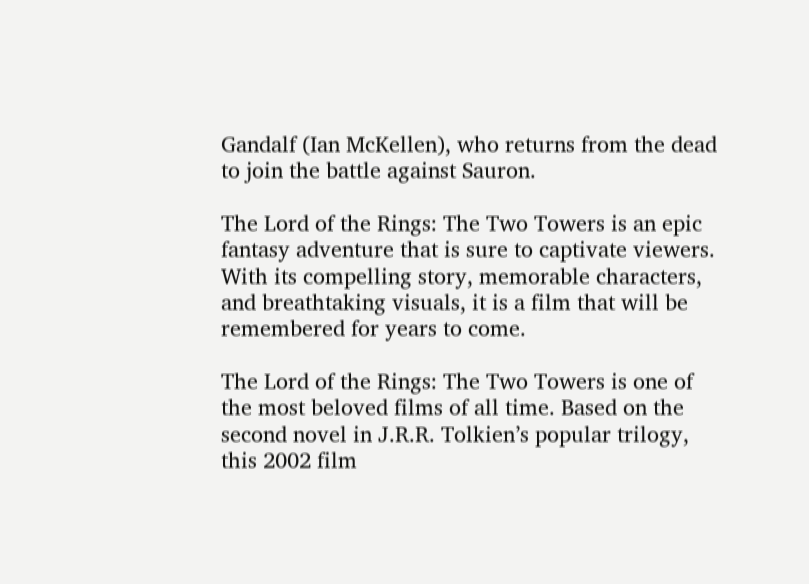Gandalf (Ian McKellen), who returns from the dead to join the battle against Sauron.

The Lord of the Rings: The Two Towers is an epic fantasy adventure that is sure to captivate viewers. With its compelling story, memorable characters, and breathtaking visuals, it is a film that will be remembered for years to come.

The Lord of the Rings: The Two Towers is one of the most beloved films of all time. Based on the second novel in J.R.R. Tolkien’s popular trilogy, this 2002 film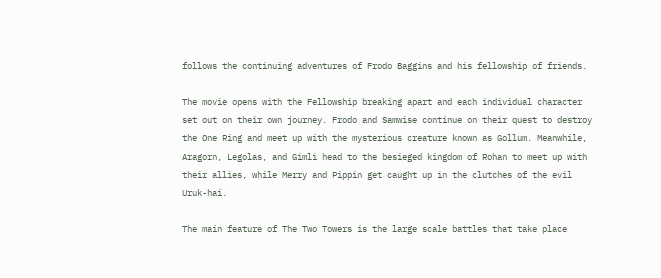follows the continuing adventures of Frodo Baggins and his fellowship of friends.

The movie opens with the Fellowship breaking apart and each individual character set out on their own journey. Frodo and Samwise continue on their quest to destroy the One Ring and meet up with the mysterious creature known as Gollum. Meanwhile, Aragorn, Legolas, and Gimli head to the besieged kingdom of Rohan to meet up with their allies, while Merry and Pippin get caught up in the clutches of the evil Uruk-hai.

The main feature of The Two Towers is the large scale battles that take place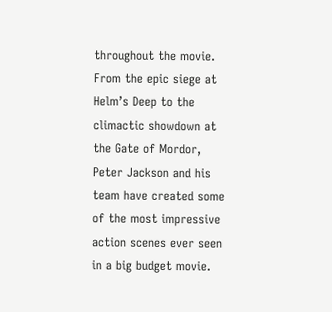throughout the movie. From the epic siege at Helm’s Deep to the climactic showdown at the Gate of Mordor, Peter Jackson and his team have created some of the most impressive action scenes ever seen in a big budget movie.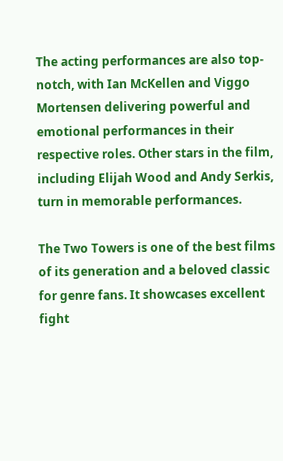The acting performances are also top-notch, with Ian McKellen and Viggo Mortensen delivering powerful and emotional performances in their respective roles. Other stars in the film, including Elijah Wood and Andy Serkis, turn in memorable performances.

The Two Towers is one of the best films of its generation and a beloved classic for genre fans. It showcases excellent fight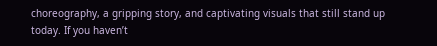choreography, a gripping story, and captivating visuals that still stand up today. If you haven’t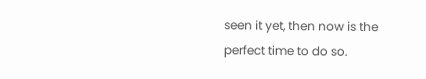seen it yet, then now is the perfect time to do so.